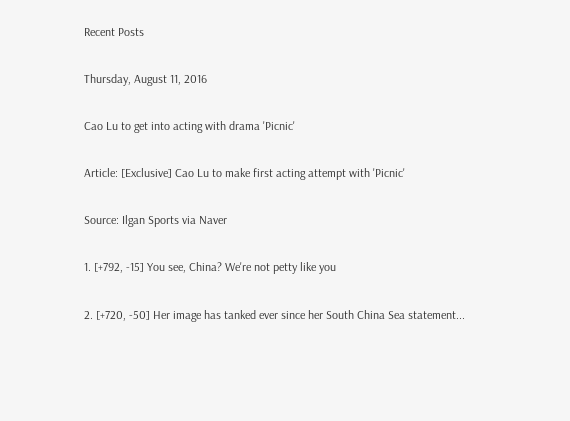Recent Posts

Thursday, August 11, 2016

Cao Lu to get into acting with drama 'Picnic'

Article: [Exclusive] Cao Lu to make first acting attempt with 'Picnic'

Source: Ilgan Sports via Naver

1. [+792, -15] You see, China? We're not petty like you

2. [+720, -50] Her image has tanked ever since her South China Sea statement...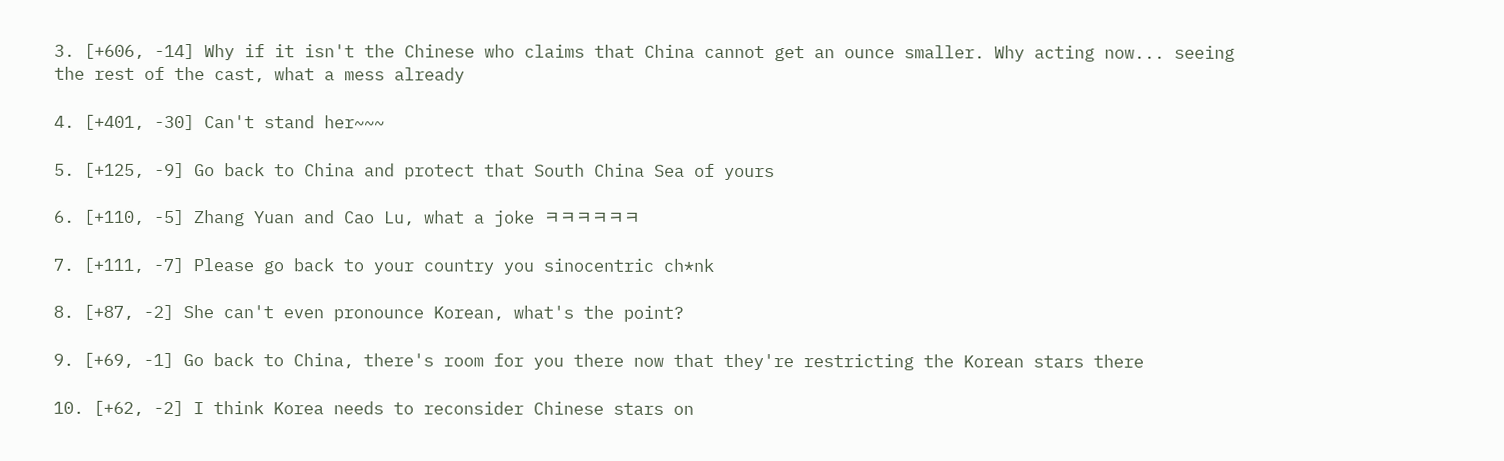3. [+606, -14] Why if it isn't the Chinese who claims that China cannot get an ounce smaller. Why acting now... seeing the rest of the cast, what a mess already

4. [+401, -30] Can't stand her~~~

5. [+125, -9] Go back to China and protect that South China Sea of yours

6. [+110, -5] Zhang Yuan and Cao Lu, what a joke ㅋㅋㅋㅋㅋㅋ

7. [+111, -7] Please go back to your country you sinocentric ch*nk

8. [+87, -2] She can't even pronounce Korean, what's the point?

9. [+69, -1] Go back to China, there's room for you there now that they're restricting the Korean stars there

10. [+62, -2] I think Korea needs to reconsider Chinese stars on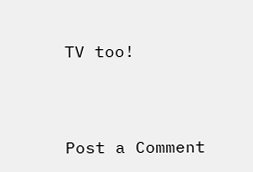TV too!



Post a Comment